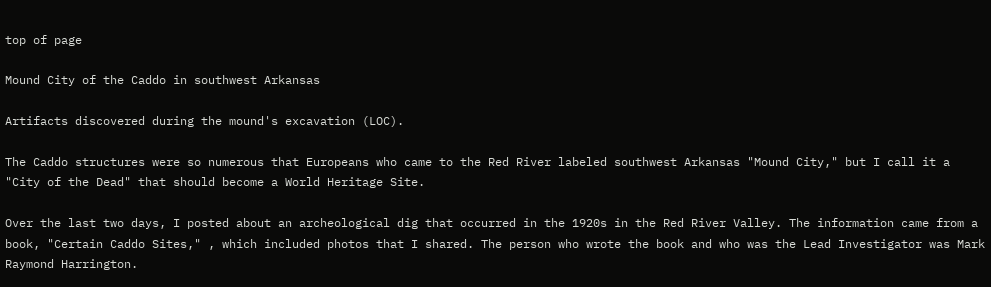top of page

Mound City of the Caddo in southwest Arkansas

Artifacts discovered during the mound's excavation (LOC).

The Caddo structures were so numerous that Europeans who came to the Red River labeled southwest Arkansas "Mound City," but I call it a "City of the Dead" that should become a World Heritage Site.

Over the last two days, I posted about an archeological dig that occurred in the 1920s in the Red River Valley. The information came from a book, "Certain Caddo Sites," , which included photos that I shared. The person who wrote the book and who was the Lead Investigator was Mark Raymond Harrington.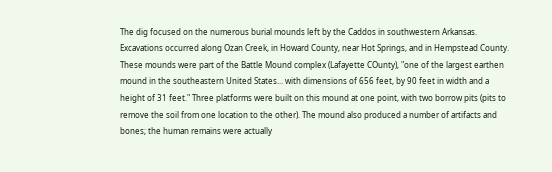The dig focused on the numerous burial mounds left by the Caddos in southwestern Arkansas. Excavations occurred along Ozan Creek, in Howard County, near Hot Springs, and in Hempstead County. These mounds were part of the Battle Mound complex (Lafayette COunty), "one of the largest earthen mound in the southeastern United States... with dimensions of 656 feet, by 90 feet in width and a height of 31 feet." Three platforms were built on this mound at one point, with two borrow pits (pits to remove the soil from one location to the other). The mound also produced a number of artifacts and bones; the human remains were actually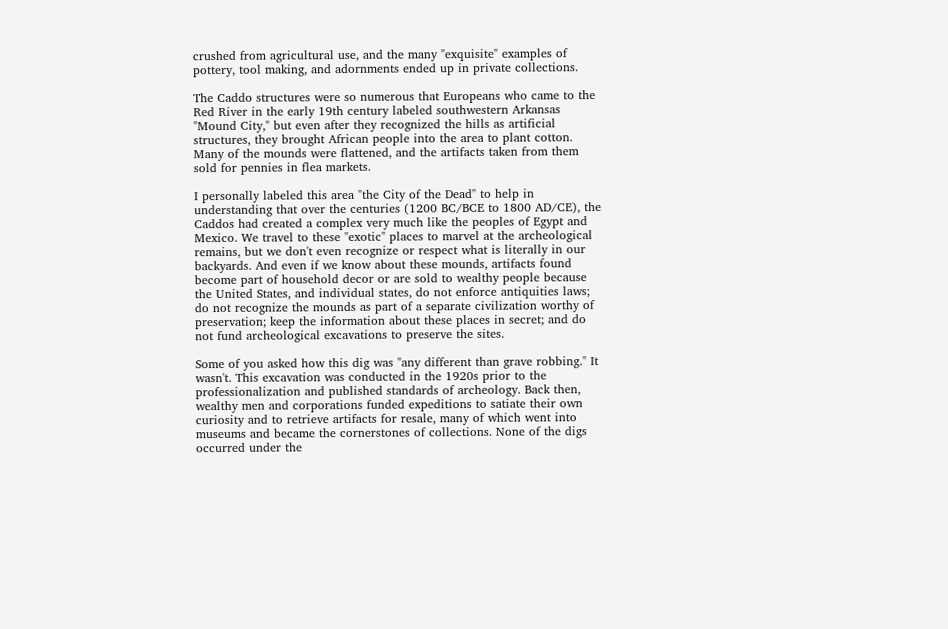crushed from agricultural use, and the many "exquisite" examples of pottery, tool making, and adornments ended up in private collections.

The Caddo structures were so numerous that Europeans who came to the Red River in the early 19th century labeled southwestern Arkansas "Mound City," but even after they recognized the hills as artificial structures, they brought African people into the area to plant cotton. Many of the mounds were flattened, and the artifacts taken from them sold for pennies in flea markets.

I personally labeled this area "the City of the Dead" to help in understanding that over the centuries (1200 BC/BCE to 1800 AD/CE), the Caddos had created a complex very much like the peoples of Egypt and Mexico. We travel to these "exotic" places to marvel at the archeological remains, but we don't even recognize or respect what is literally in our backyards. And even if we know about these mounds, artifacts found become part of household decor or are sold to wealthy people because the United States, and individual states, do not enforce antiquities laws; do not recognize the mounds as part of a separate civilization worthy of preservation; keep the information about these places in secret; and do not fund archeological excavations to preserve the sites.

Some of you asked how this dig was "any different than grave robbing." It wasn't. This excavation was conducted in the 1920s prior to the professionalization and published standards of archeology. Back then, wealthy men and corporations funded expeditions to satiate their own curiosity and to retrieve artifacts for resale, many of which went into museums and became the cornerstones of collections. None of the digs occurred under the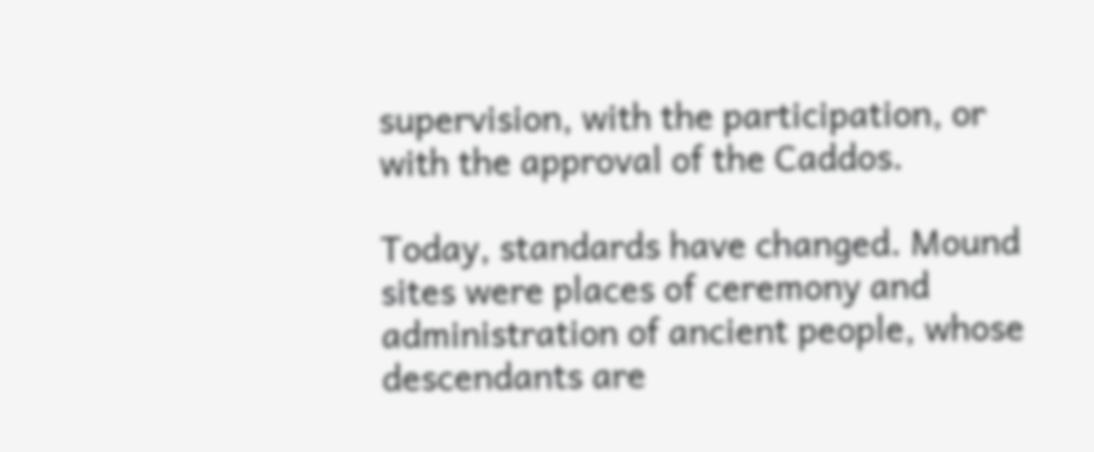supervision, with the participation, or with the approval of the Caddos.

Today, standards have changed. Mound sites were places of ceremony and administration of ancient people, whose descendants are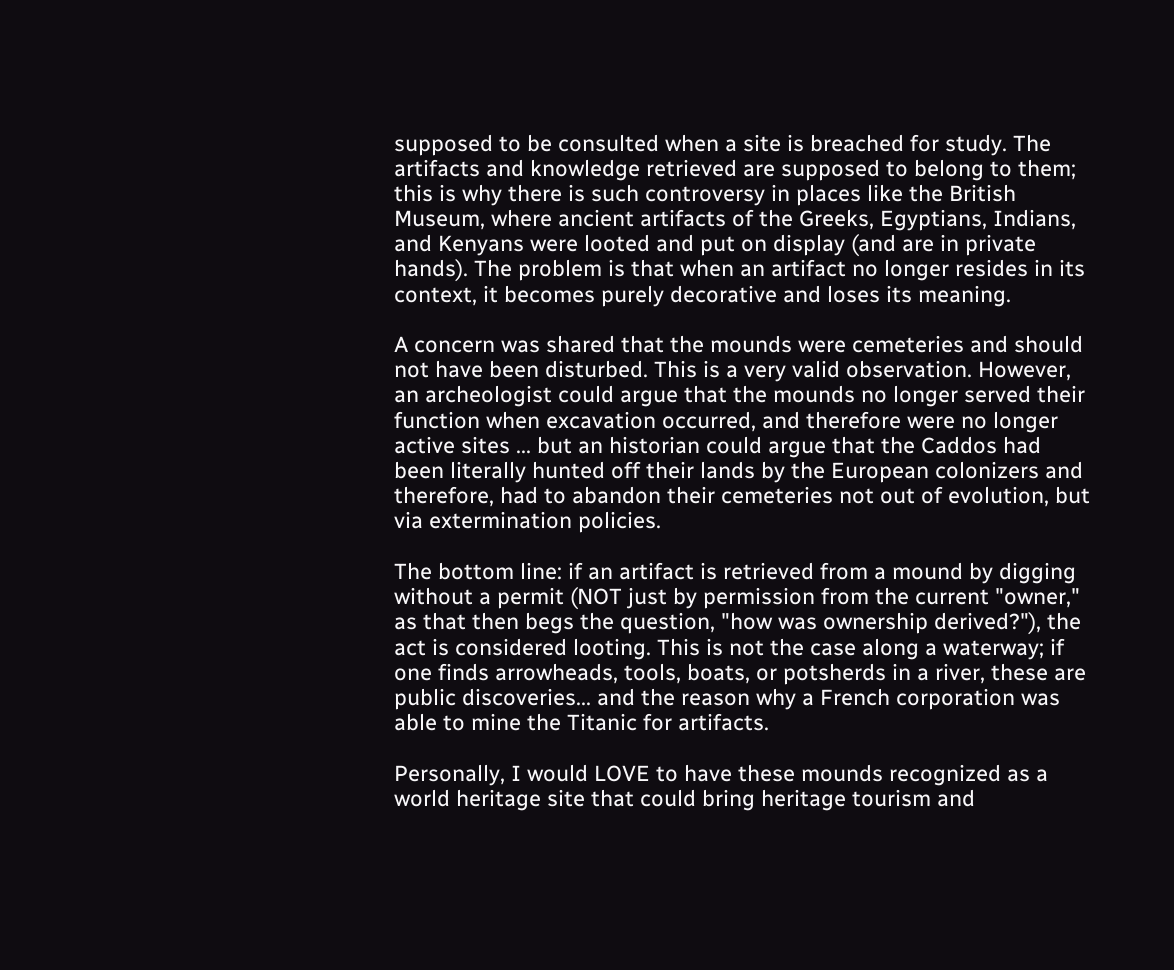supposed to be consulted when a site is breached for study. The artifacts and knowledge retrieved are supposed to belong to them; this is why there is such controversy in places like the British Museum, where ancient artifacts of the Greeks, Egyptians, Indians, and Kenyans were looted and put on display (and are in private hands). The problem is that when an artifact no longer resides in its context, it becomes purely decorative and loses its meaning.

A concern was shared that the mounds were cemeteries and should not have been disturbed. This is a very valid observation. However, an archeologist could argue that the mounds no longer served their function when excavation occurred, and therefore were no longer active sites ... but an historian could argue that the Caddos had been literally hunted off their lands by the European colonizers and therefore, had to abandon their cemeteries not out of evolution, but via extermination policies.

The bottom line: if an artifact is retrieved from a mound by digging without a permit (NOT just by permission from the current "owner," as that then begs the question, "how was ownership derived?"), the act is considered looting. This is not the case along a waterway; if one finds arrowheads, tools, boats, or potsherds in a river, these are public discoveries... and the reason why a French corporation was able to mine the Titanic for artifacts.

Personally, I would LOVE to have these mounds recognized as a world heritage site that could bring heritage tourism and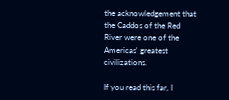the acknowledgement that the Caddos of the Red River were one of the Americas' greatest civilizations.

If you read this far, I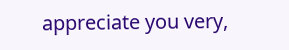appreciate you very,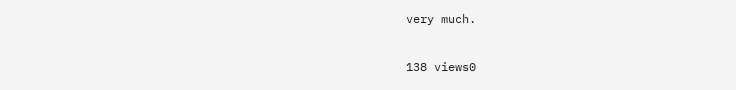very much.

138 views0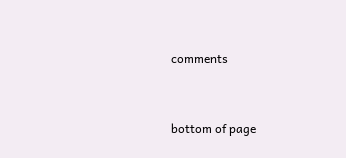comments


bottom of page